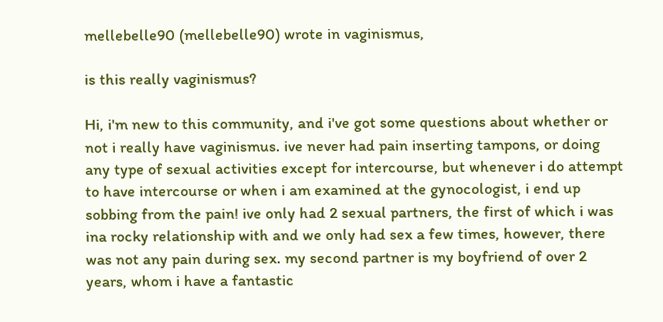mellebelle90 (mellebelle90) wrote in vaginismus,

is this really vaginismus?

Hi, i'm new to this community, and i've got some questions about whether or not i really have vaginismus. ive never had pain inserting tampons, or doing any type of sexual activities except for intercourse, but whenever i do attempt to have intercourse or when i am examined at the gynocologist, i end up sobbing from the pain! ive only had 2 sexual partners, the first of which i was ina rocky relationship with and we only had sex a few times, however, there was not any pain during sex. my second partner is my boyfriend of over 2 years, whom i have a fantastic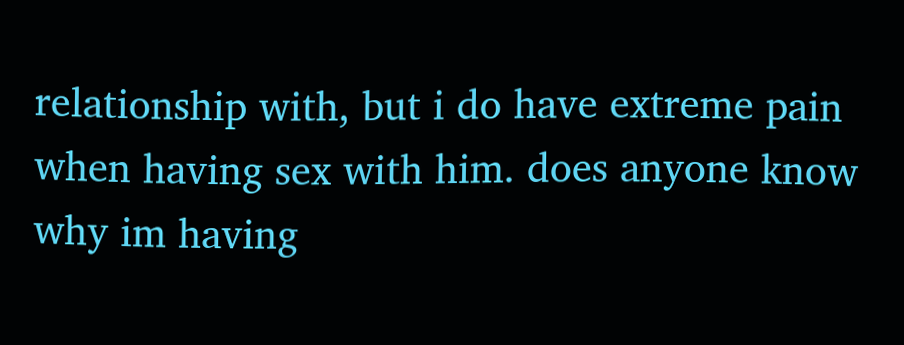relationship with, but i do have extreme pain when having sex with him. does anyone know why im having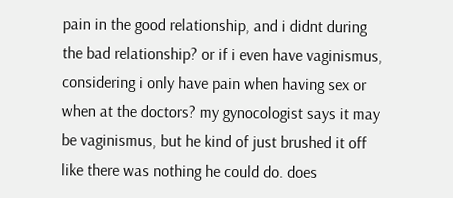pain in the good relationship, and i didnt during the bad relationship? or if i even have vaginismus, considering i only have pain when having sex or when at the doctors? my gynocologist says it may be vaginismus, but he kind of just brushed it off like there was nothing he could do. does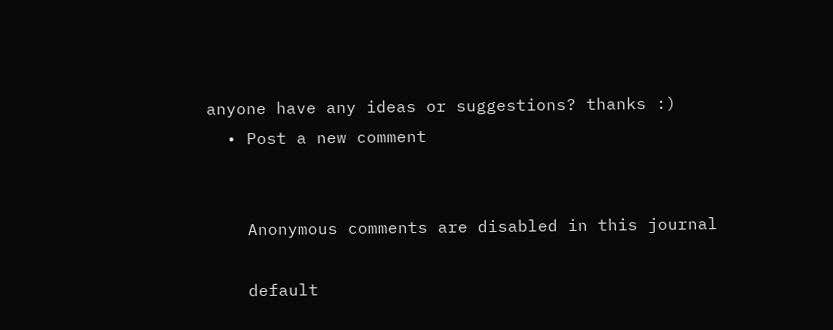anyone have any ideas or suggestions? thanks :)
  • Post a new comment


    Anonymous comments are disabled in this journal

    default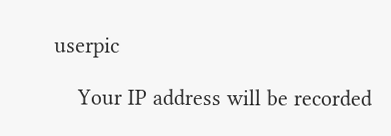userpic

    Your IP address will be recorded